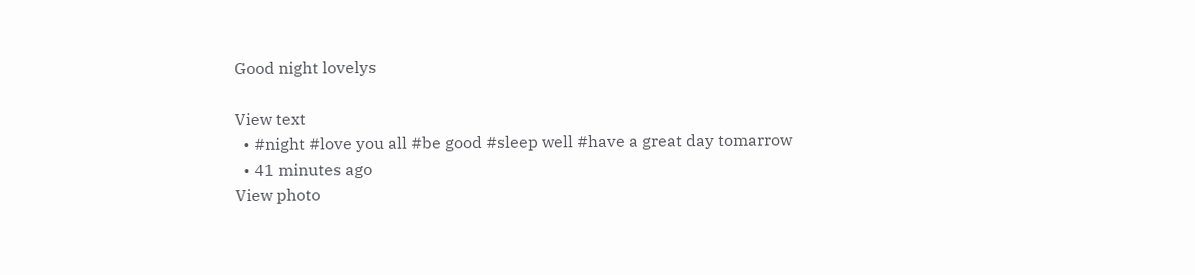Good night lovelys

View text
  • #night #love you all #be good #sleep well #have a great day tomarrow
  • 41 minutes ago
View photo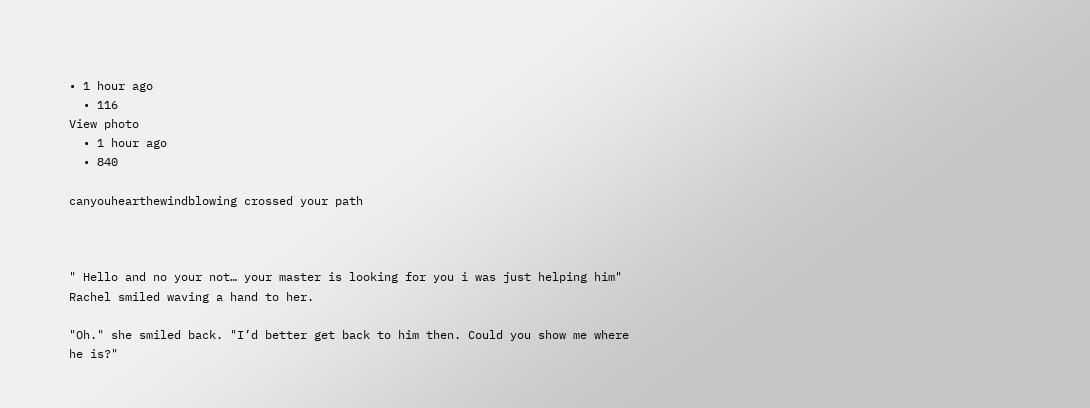• 1 hour ago
  • 116
View photo
  • 1 hour ago
  • 840

canyouhearthewindblowing crossed your path



" Hello and no your not… your master is looking for you i was just helping him" Rachel smiled waving a hand to her.

"Oh." she smiled back. "I’d better get back to him then. Could you show me where he is?"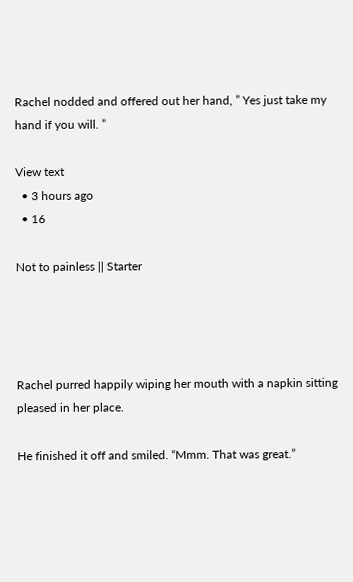Rachel nodded and offered out her hand, ” Yes just take my hand if you will. ”

View text
  • 3 hours ago
  • 16

Not to painless || Starter




Rachel purred happily wiping her mouth with a napkin sitting pleased in her place.

He finished it off and smiled. “Mmm. That was great.”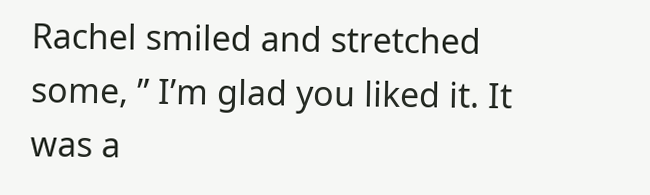Rachel smiled and stretched some, ” I’m glad you liked it. It was a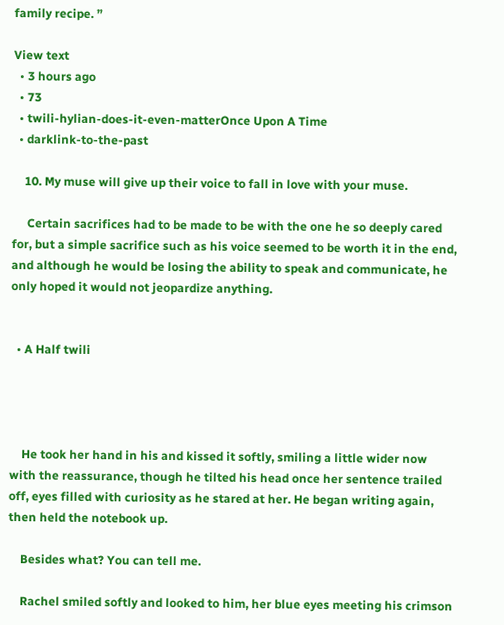family recipe. ”

View text
  • 3 hours ago
  • 73
  • twili-hylian-does-it-even-matterOnce Upon A Time
  • darklink-to-the-past

    10. My muse will give up their voice to fall in love with your muse.

     Certain sacrifices had to be made to be with the one he so deeply cared for, but a simple sacrifice such as his voice seemed to be worth it in the end, and although he would be losing the ability to speak and communicate, he only hoped it would not jeopardize anything.


  • A Half twili




    He took her hand in his and kissed it softly, smiling a little wider now with the reassurance, though he tilted his head once her sentence trailed off, eyes filled with curiosity as he stared at her. He began writing again, then held the notebook up.

    Besides what? You can tell me.

    Rachel smiled softly and looked to him, her blue eyes meeting his crimson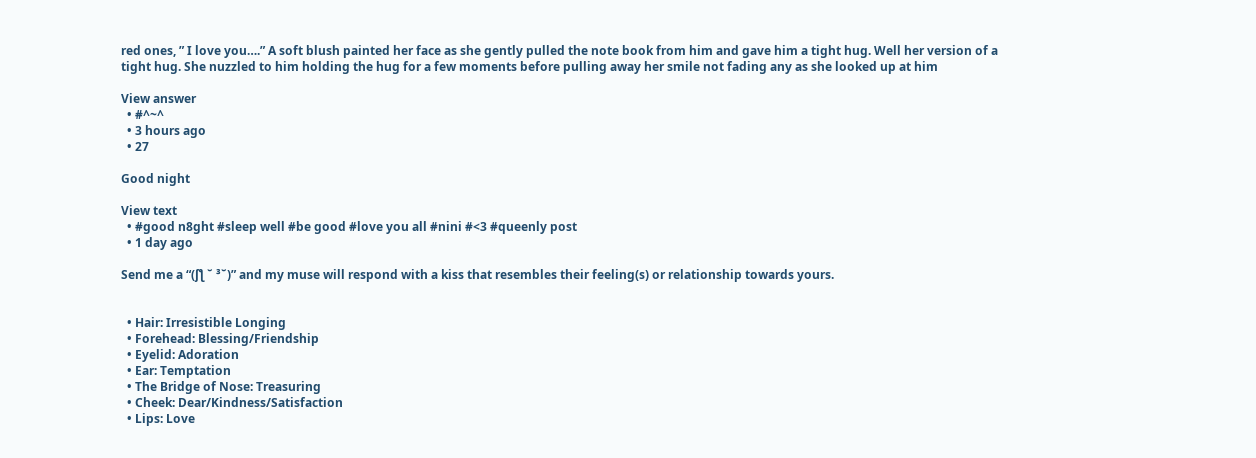red ones, ” I love you….” A soft blush painted her face as she gently pulled the note book from him and gave him a tight hug. Well her version of a tight hug. She nuzzled to him holding the hug for a few moments before pulling away her smile not fading any as she looked up at him

View answer
  • #^~^
  • 3 hours ago
  • 27

Good night

View text
  • #good n8ght #sleep well #be good #love you all #nini #<3 #queenly post
  • 1 day ago

Send me a “(ʃƪ ˘ ³˘)” and my muse will respond with a kiss that resembles their feeling(s) or relationship towards yours.


  • Hair: Irresistible Longing
  • Forehead: Blessing/Friendship
  • Eyelid: Adoration
  • Ear: Temptation
  • The Bridge of Nose: Treasuring
  • Cheek: Dear/Kindness/Satisfaction
  • Lips: Love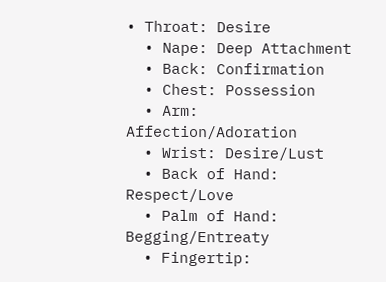• Throat: Desire
  • Nape: Deep Attachment
  • Back: Confirmation
  • Chest: Possession
  • Arm: Affection/Adoration
  • Wrist: Desire/Lust
  • Back of Hand: Respect/Love
  • Palm of Hand: Begging/Entreaty
  • Fingertip: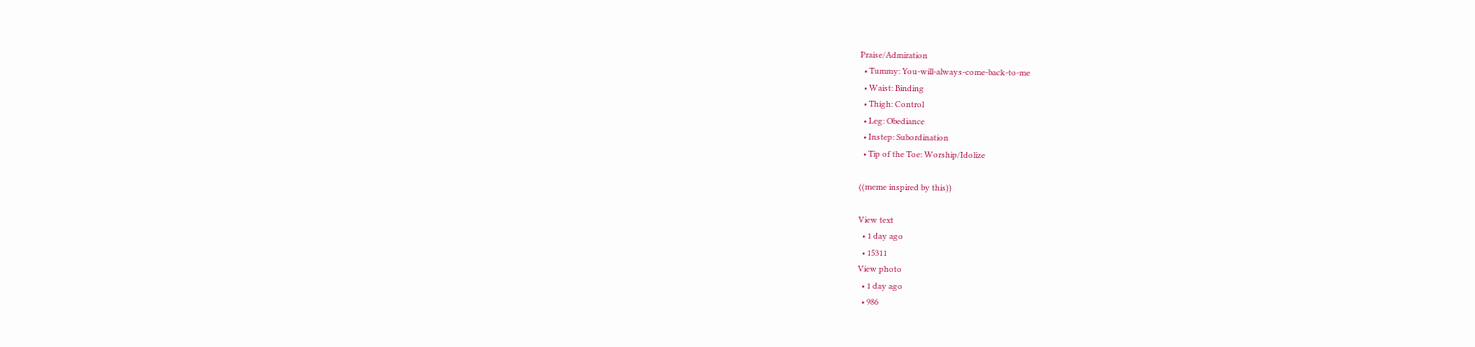Praise/Admiration
  • Tummy: You-will-always-come-back-to-me
  • Waist: Binding
  • Thigh: Control
  • Leg: Obediance
  • Instep: Subordination
  • Tip of the Toe: Worship/Idolize

((meme inspired by this))

View text
  • 1 day ago
  • 15311
View photo
  • 1 day ago
  • 986